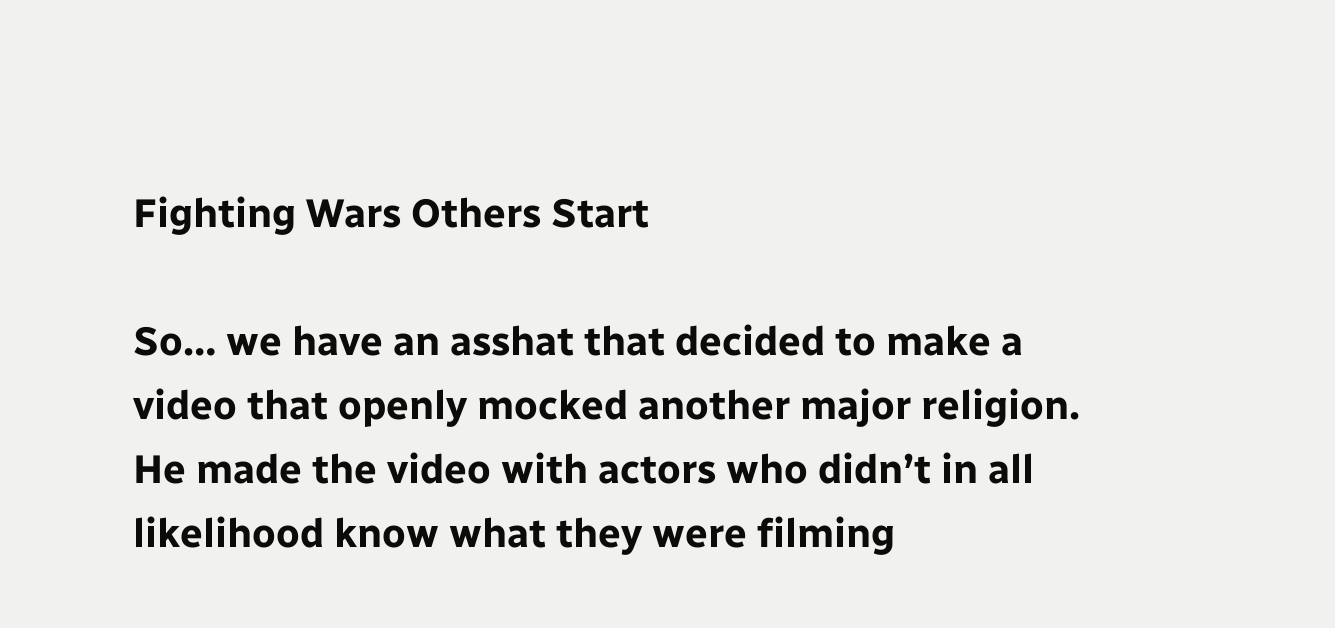Fighting Wars Others Start

So… we have an asshat that decided to make a video that openly mocked another major religion. He made the video with actors who didn’t in all likelihood know what they were filming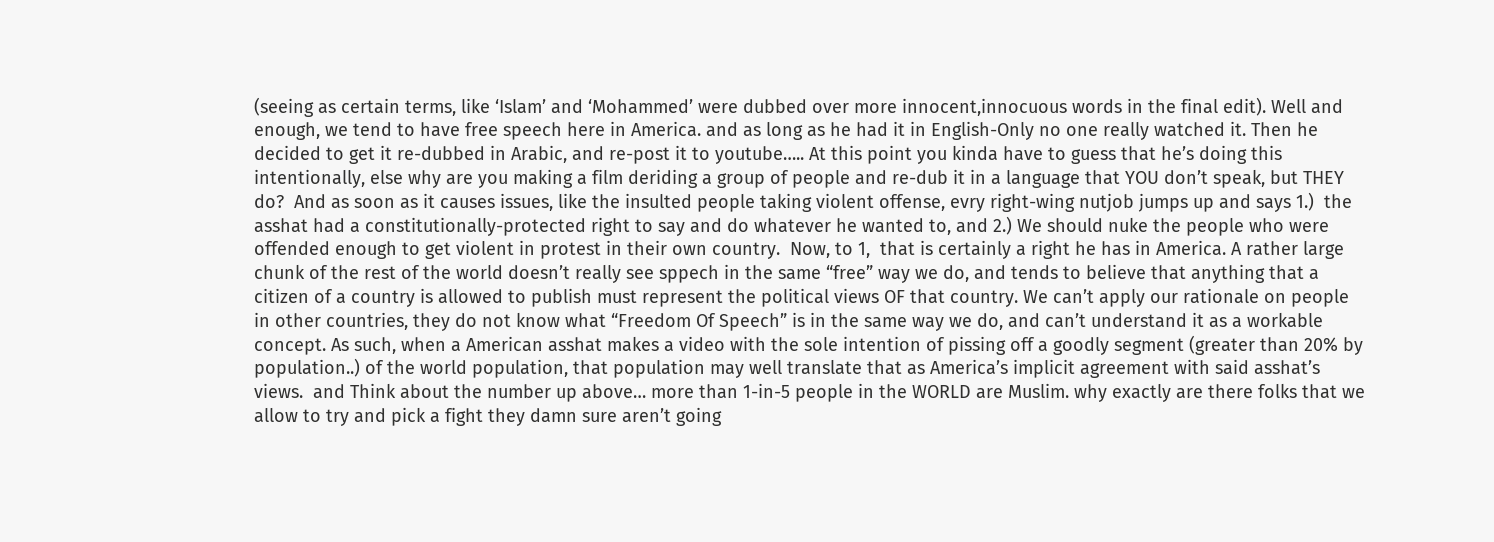(seeing as certain terms, like ‘Islam’ and ‘Mohammed’ were dubbed over more innocent,innocuous words in the final edit). Well and enough, we tend to have free speech here in America. and as long as he had it in English-Only no one really watched it. Then he decided to get it re-dubbed in Arabic, and re-post it to youtube….. At this point you kinda have to guess that he’s doing this intentionally, else why are you making a film deriding a group of people and re-dub it in a language that YOU don’t speak, but THEY do?  And as soon as it causes issues, like the insulted people taking violent offense, evry right-wing nutjob jumps up and says 1.)  the asshat had a constitutionally-protected right to say and do whatever he wanted to, and 2.) We should nuke the people who were offended enough to get violent in protest in their own country.  Now, to 1,  that is certainly a right he has in America. A rather large chunk of the rest of the world doesn’t really see sppech in the same “free” way we do, and tends to believe that anything that a citizen of a country is allowed to publish must represent the political views OF that country. We can’t apply our rationale on people in other countries, they do not know what “Freedom Of Speech” is in the same way we do, and can’t understand it as a workable concept. As such, when a American asshat makes a video with the sole intention of pissing off a goodly segment (greater than 20% by population..) of the world population, that population may well translate that as America’s implicit agreement with said asshat’s views.  and Think about the number up above… more than 1-in-5 people in the WORLD are Muslim. why exactly are there folks that we allow to try and pick a fight they damn sure aren’t going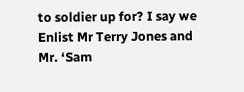to soldier up for? I say we Enlist Mr Terry Jones and Mr. ‘Sam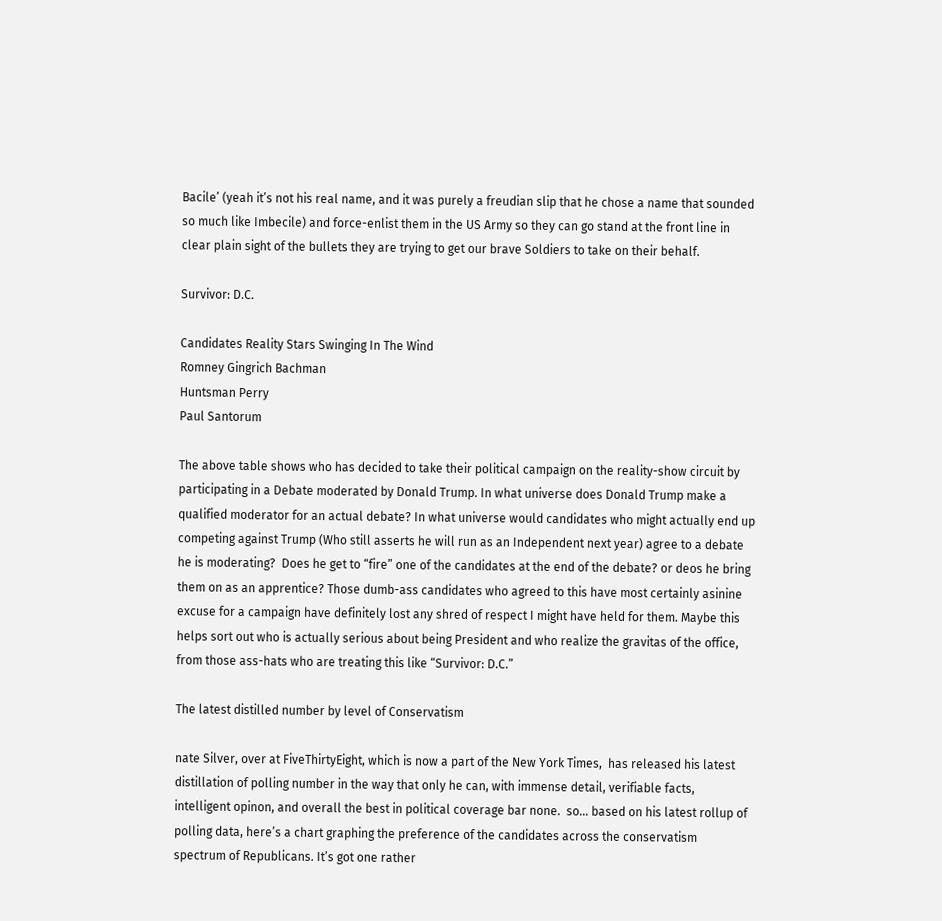Bacile’ (yeah it’s not his real name, and it was purely a freudian slip that he chose a name that sounded so much like Imbecile) and force-enlist them in the US Army so they can go stand at the front line in clear plain sight of the bullets they are trying to get our brave Soldiers to take on their behalf.

Survivor: D.C.

Candidates Reality Stars Swinging In The Wind
Romney Gingrich Bachman
Huntsman Perry
Paul Santorum

The above table shows who has decided to take their political campaign on the reality-show circuit by participating in a Debate moderated by Donald Trump. In what universe does Donald Trump make a qualified moderator for an actual debate? In what universe would candidates who might actually end up competing against Trump (Who still asserts he will run as an Independent next year) agree to a debate he is moderating?  Does he get to “fire” one of the candidates at the end of the debate? or deos he bring them on as an apprentice? Those dumb-ass candidates who agreed to this have most certainly asinine excuse for a campaign have definitely lost any shred of respect I might have held for them. Maybe this helps sort out who is actually serious about being President and who realize the gravitas of the office, from those ass-hats who are treating this like “Survivor: D.C.”

The latest distilled number by level of Conservatism

nate Silver, over at FiveThirtyEight, which is now a part of the New York Times,  has released his latest distillation of polling number in the way that only he can, with immense detail, verifiable facts, intelligent opinon, and overall the best in political coverage bar none.  so… based on his latest rollup of polling data, here’s a chart graphing the preference of the candidates across the conservatism spectrum of Republicans. It’s got one rather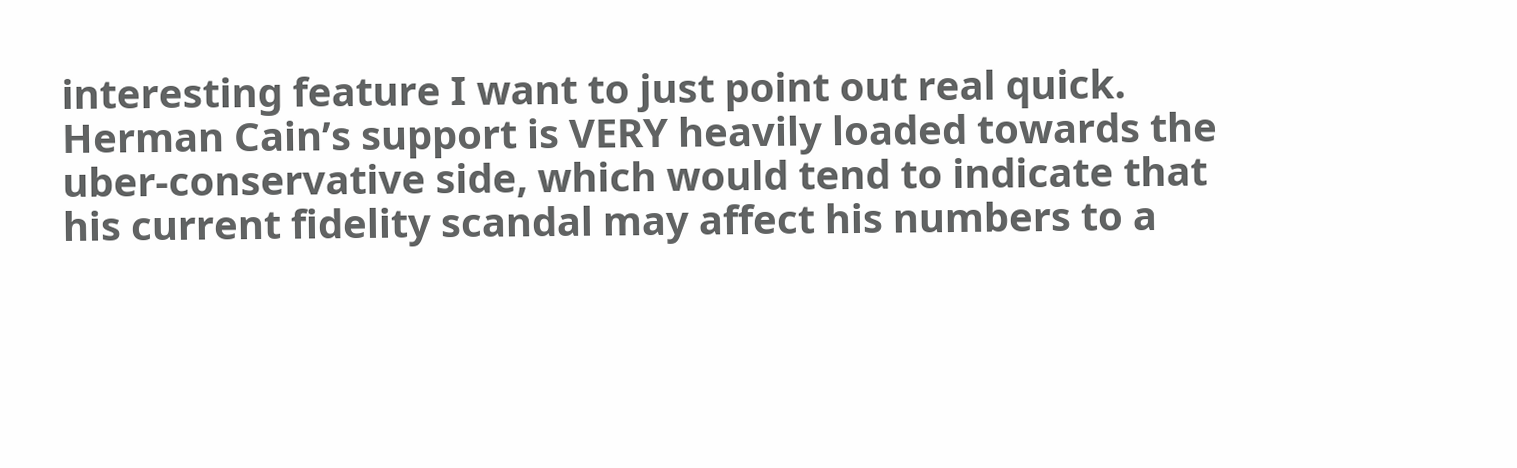interesting feature I want to just point out real quick. Herman Cain’s support is VERY heavily loaded towards the uber-conservative side, which would tend to indicate that his current fidelity scandal may affect his numbers to a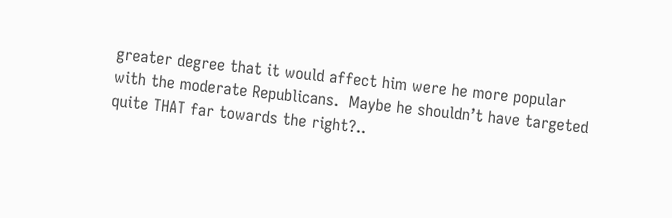greater degree that it would affect him were he more popular with the moderate Republicans.  Maybe he shouldn’t have targeted quite THAT far towards the right?..